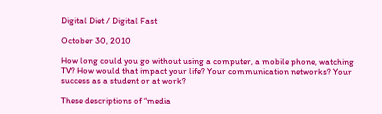Digital Diet / Digital Fast

October 30, 2010

How long could you go without using a computer, a mobile phone, watching TV? How would that impact your life? Your communication networks? Your success as a student or at work?

These descriptions of “media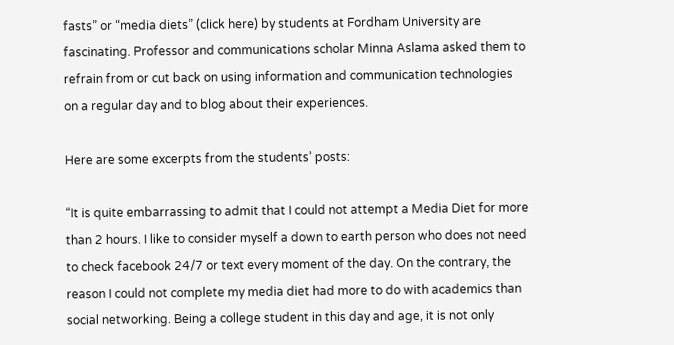fasts” or “media diets” (click here) by students at Fordham University are fascinating. Professor and communications scholar Minna Aslama asked them to refrain from or cut back on using information and communication technologies on a regular day and to blog about their experiences.

Here are some excerpts from the students’ posts:

“It is quite embarrassing to admit that I could not attempt a Media Diet for more than 2 hours. I like to consider myself a down to earth person who does not need to check facebook 24/7 or text every moment of the day. On the contrary, the reason I could not complete my media diet had more to do with academics than social networking. Being a college student in this day and age, it is not only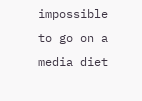impossible to go on a media diet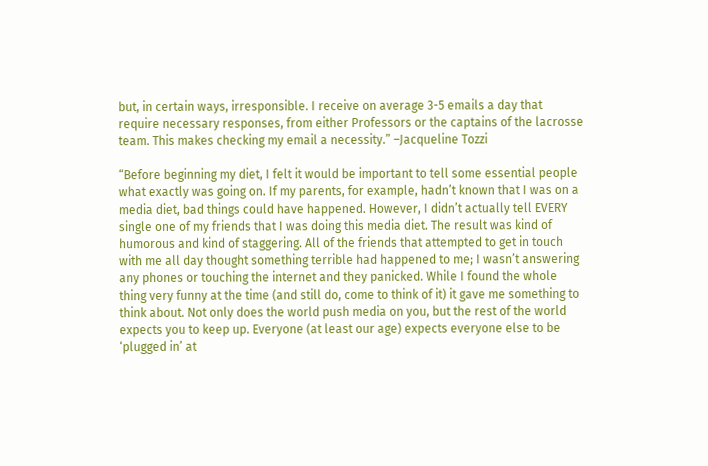but, in certain ways, irresponsible. I receive on average 3-5 emails a day that require necessary responses, from either Professors or the captains of the lacrosse team. This makes checking my email a necessity.” –Jacqueline Tozzi

“Before beginning my diet, I felt it would be important to tell some essential people what exactly was going on. If my parents, for example, hadn’t known that I was on a media diet, bad things could have happened. However, I didn’t actually tell EVERY single one of my friends that I was doing this media diet. The result was kind of humorous and kind of staggering. All of the friends that attempted to get in touch with me all day thought something terrible had happened to me; I wasn’t answering any phones or touching the internet and they panicked. While I found the whole thing very funny at the time (and still do, come to think of it) it gave me something to think about. Not only does the world push media on you, but the rest of the world expects you to keep up. Everyone (at least our age) expects everyone else to be ‘plugged in’ at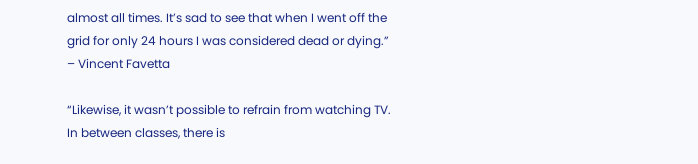almost all times. It’s sad to see that when I went off the grid for only 24 hours I was considered dead or dying.” – Vincent Favetta

“Likewise, it wasn’t possible to refrain from watching TV. In between classes, there is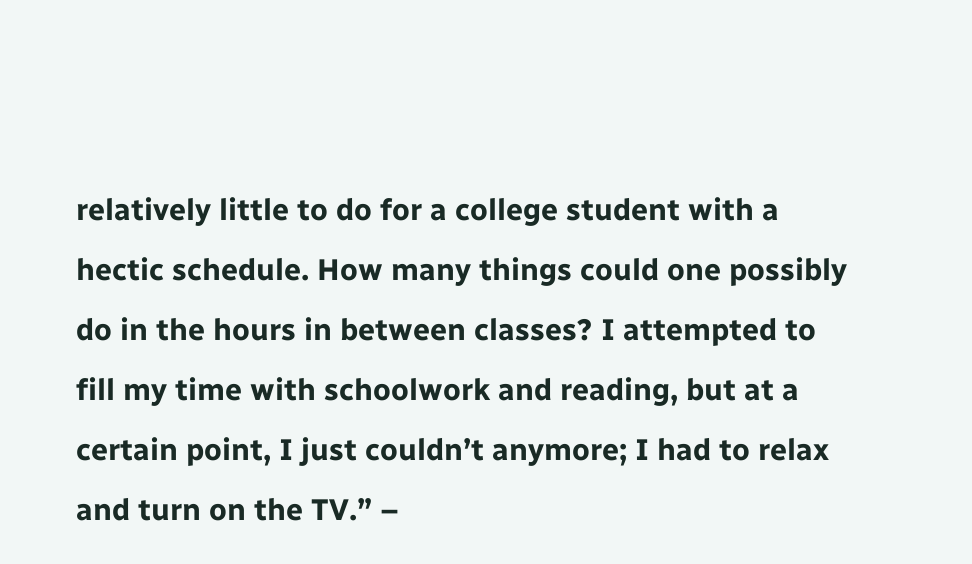relatively little to do for a college student with a hectic schedule. How many things could one possibly do in the hours in between classes? I attempted to fill my time with schoolwork and reading, but at a certain point, I just couldn’t anymore; I had to relax and turn on the TV.” –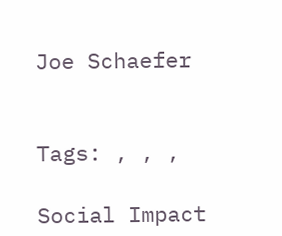Joe Schaefer


Tags: , , ,

Social Impact